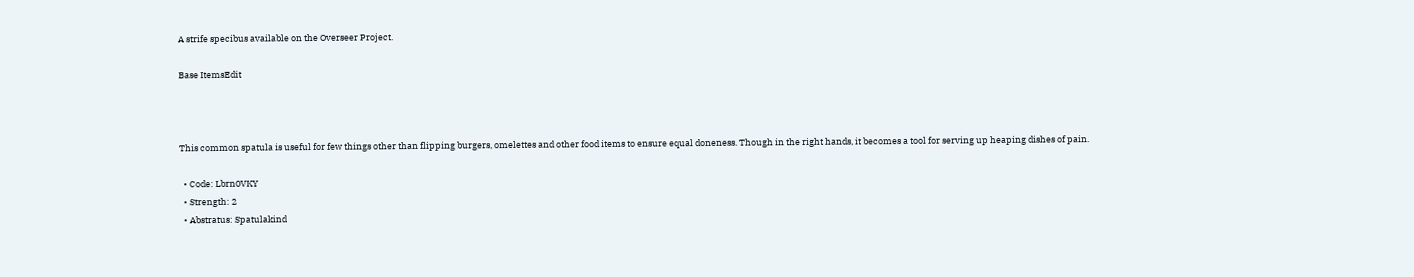A strife specibus available on the Overseer Project.

Base ItemsEdit



This common spatula is useful for few things other than flipping burgers, omelettes and other food items to ensure equal doneness. Though in the right hands, it becomes a tool for serving up heaping dishes of pain.

  • Code: Lbrn0VKY
  • Strength: 2
  • Abstratus: Spatulakind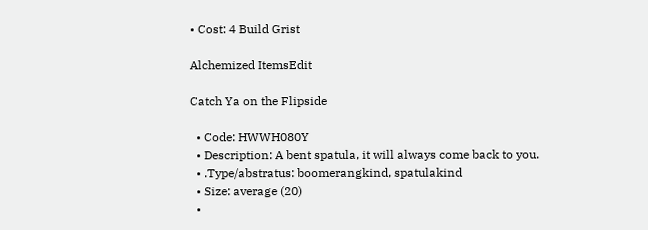• Cost: 4 Build Grist

Alchemized ItemsEdit

Catch Ya on the Flipside

  • Code: HWWH080Y
  • Description: A bent spatula, it will always come back to you.
  • .Type/abstratus: boomerangkind, spatulakind
  • Size: average (20)
  •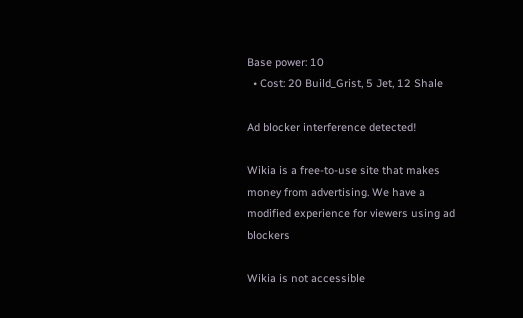Base power: 10
  • Cost: 20 Build_Grist, 5 Jet, 12 Shale

Ad blocker interference detected!

Wikia is a free-to-use site that makes money from advertising. We have a modified experience for viewers using ad blockers

Wikia is not accessible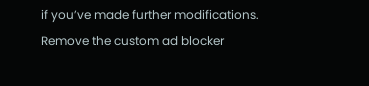if you’ve made further modifications. Remove the custom ad blocker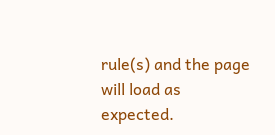rule(s) and the page will load as expected.